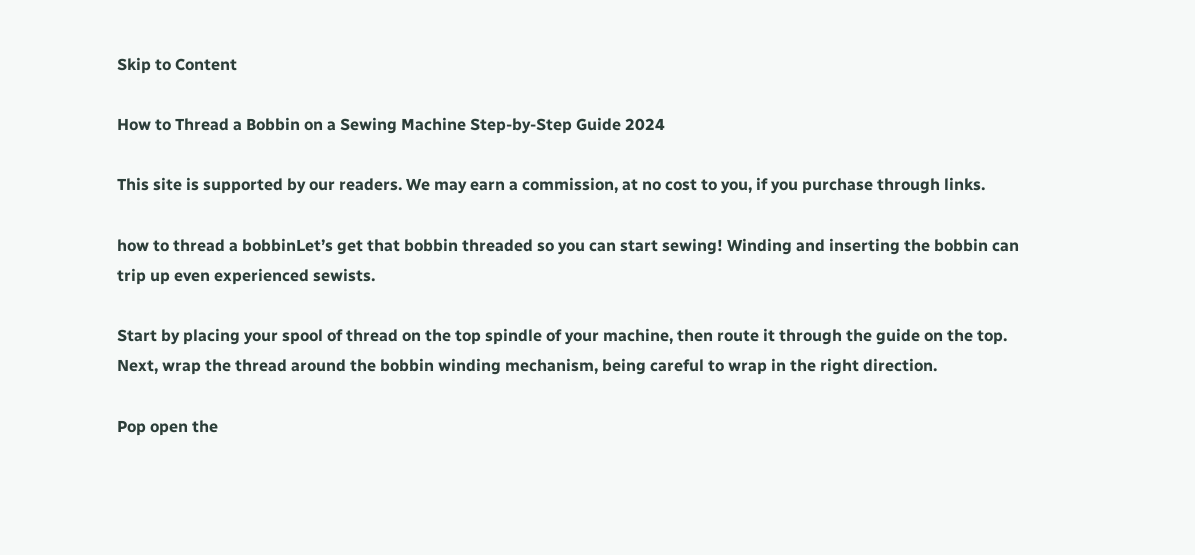Skip to Content

How to Thread a Bobbin on a Sewing Machine Step-by-Step Guide 2024

This site is supported by our readers. We may earn a commission, at no cost to you, if you purchase through links.

how to thread a bobbinLet’s get that bobbin threaded so you can start sewing! Winding and inserting the bobbin can trip up even experienced sewists.

Start by placing your spool of thread on the top spindle of your machine, then route it through the guide on the top. Next, wrap the thread around the bobbin winding mechanism, being careful to wrap in the right direction.

Pop open the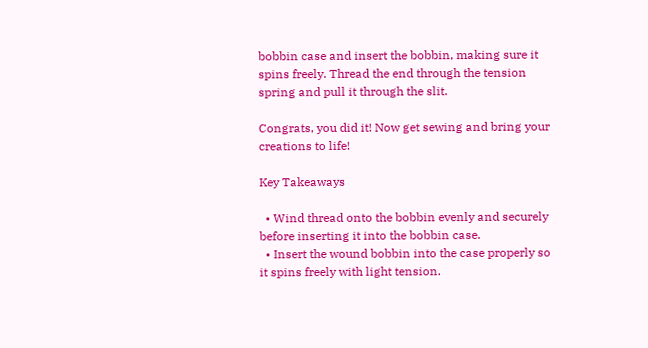bobbin case and insert the bobbin, making sure it spins freely. Thread the end through the tension spring and pull it through the slit.

Congrats, you did it! Now get sewing and bring your creations to life!

Key Takeaways

  • Wind thread onto the bobbin evenly and securely before inserting it into the bobbin case.
  • Insert the wound bobbin into the case properly so it spins freely with light tension.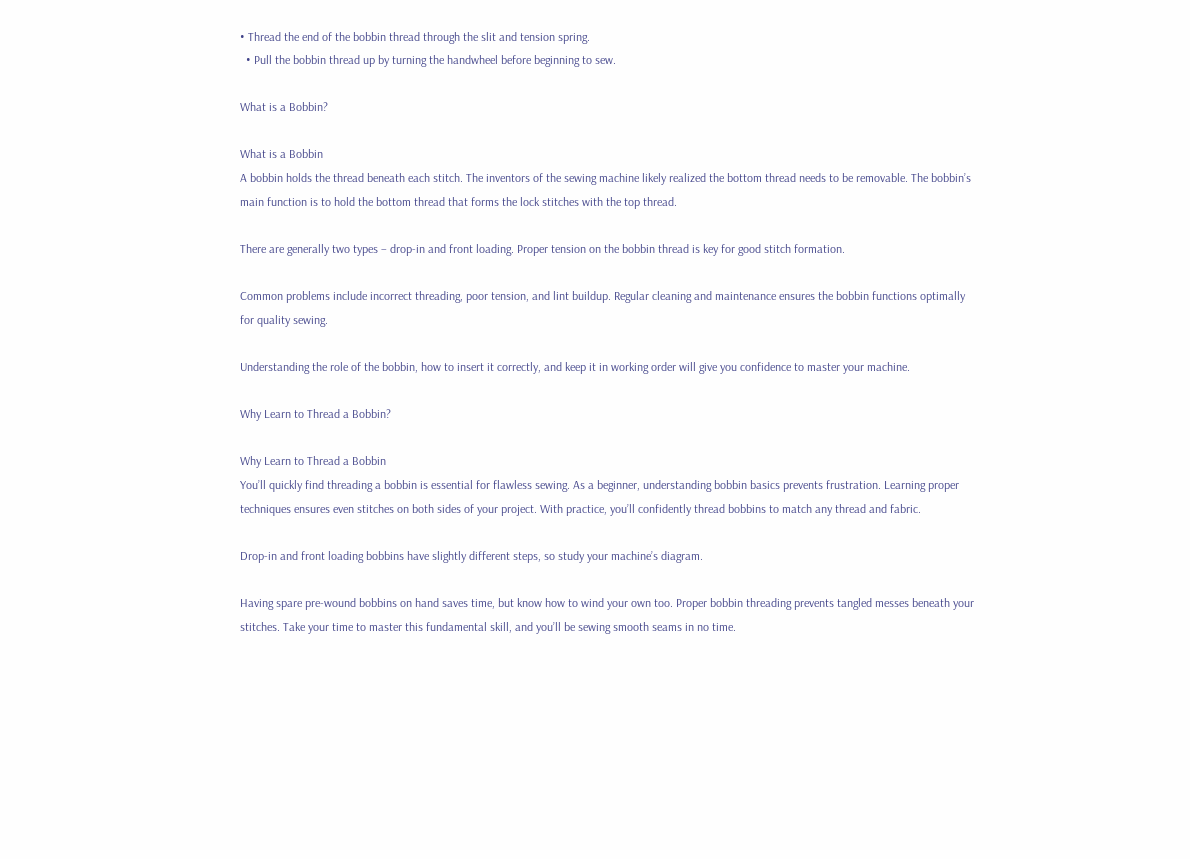• Thread the end of the bobbin thread through the slit and tension spring.
  • Pull the bobbin thread up by turning the handwheel before beginning to sew.

What is a Bobbin?

What is a Bobbin
A bobbin holds the thread beneath each stitch. The inventors of the sewing machine likely realized the bottom thread needs to be removable. The bobbin’s main function is to hold the bottom thread that forms the lock stitches with the top thread.

There are generally two types – drop-in and front loading. Proper tension on the bobbin thread is key for good stitch formation.

Common problems include incorrect threading, poor tension, and lint buildup. Regular cleaning and maintenance ensures the bobbin functions optimally for quality sewing.

Understanding the role of the bobbin, how to insert it correctly, and keep it in working order will give you confidence to master your machine.

Why Learn to Thread a Bobbin?

Why Learn to Thread a Bobbin
You’ll quickly find threading a bobbin is essential for flawless sewing. As a beginner, understanding bobbin basics prevents frustration. Learning proper techniques ensures even stitches on both sides of your project. With practice, you’ll confidently thread bobbins to match any thread and fabric.

Drop-in and front loading bobbins have slightly different steps, so study your machine’s diagram.

Having spare pre-wound bobbins on hand saves time, but know how to wind your own too. Proper bobbin threading prevents tangled messes beneath your stitches. Take your time to master this fundamental skill, and you’ll be sewing smooth seams in no time.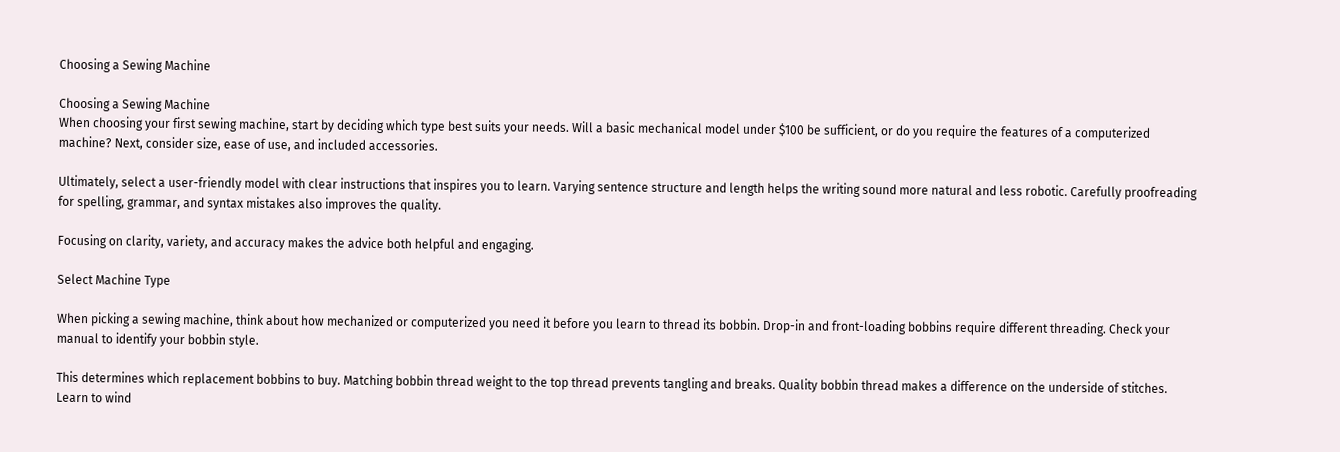Choosing a Sewing Machine

Choosing a Sewing Machine
When choosing your first sewing machine, start by deciding which type best suits your needs. Will a basic mechanical model under $100 be sufficient, or do you require the features of a computerized machine? Next, consider size, ease of use, and included accessories.

Ultimately, select a user-friendly model with clear instructions that inspires you to learn. Varying sentence structure and length helps the writing sound more natural and less robotic. Carefully proofreading for spelling, grammar, and syntax mistakes also improves the quality.

Focusing on clarity, variety, and accuracy makes the advice both helpful and engaging.

Select Machine Type

When picking a sewing machine, think about how mechanized or computerized you need it before you learn to thread its bobbin. Drop-in and front-loading bobbins require different threading. Check your manual to identify your bobbin style.

This determines which replacement bobbins to buy. Matching bobbin thread weight to the top thread prevents tangling and breaks. Quality bobbin thread makes a difference on the underside of stitches. Learn to wind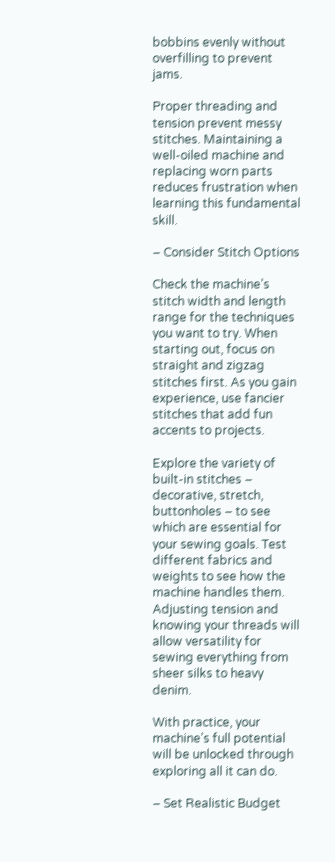bobbins evenly without overfilling to prevent jams.

Proper threading and tension prevent messy stitches. Maintaining a well-oiled machine and replacing worn parts reduces frustration when learning this fundamental skill.

– Consider Stitch Options

Check the machine’s stitch width and length range for the techniques you want to try. When starting out, focus on straight and zigzag stitches first. As you gain experience, use fancier stitches that add fun accents to projects.

Explore the variety of built-in stitches – decorative, stretch, buttonholes – to see which are essential for your sewing goals. Test different fabrics and weights to see how the machine handles them. Adjusting tension and knowing your threads will allow versatility for sewing everything from sheer silks to heavy denim.

With practice, your machine’s full potential will be unlocked through exploring all it can do.

– Set Realistic Budget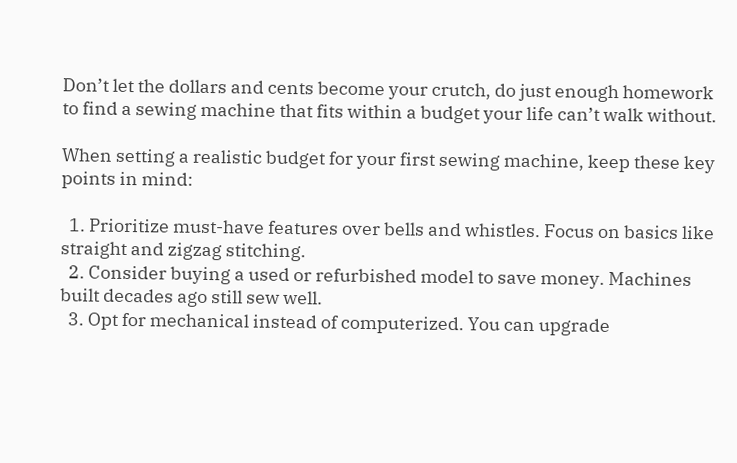Don’t let the dollars and cents become your crutch, do just enough homework to find a sewing machine that fits within a budget your life can’t walk without.

When setting a realistic budget for your first sewing machine, keep these key points in mind:

  1. Prioritize must-have features over bells and whistles. Focus on basics like straight and zigzag stitching.
  2. Consider buying a used or refurbished model to save money. Machines built decades ago still sew well.
  3. Opt for mechanical instead of computerized. You can upgrade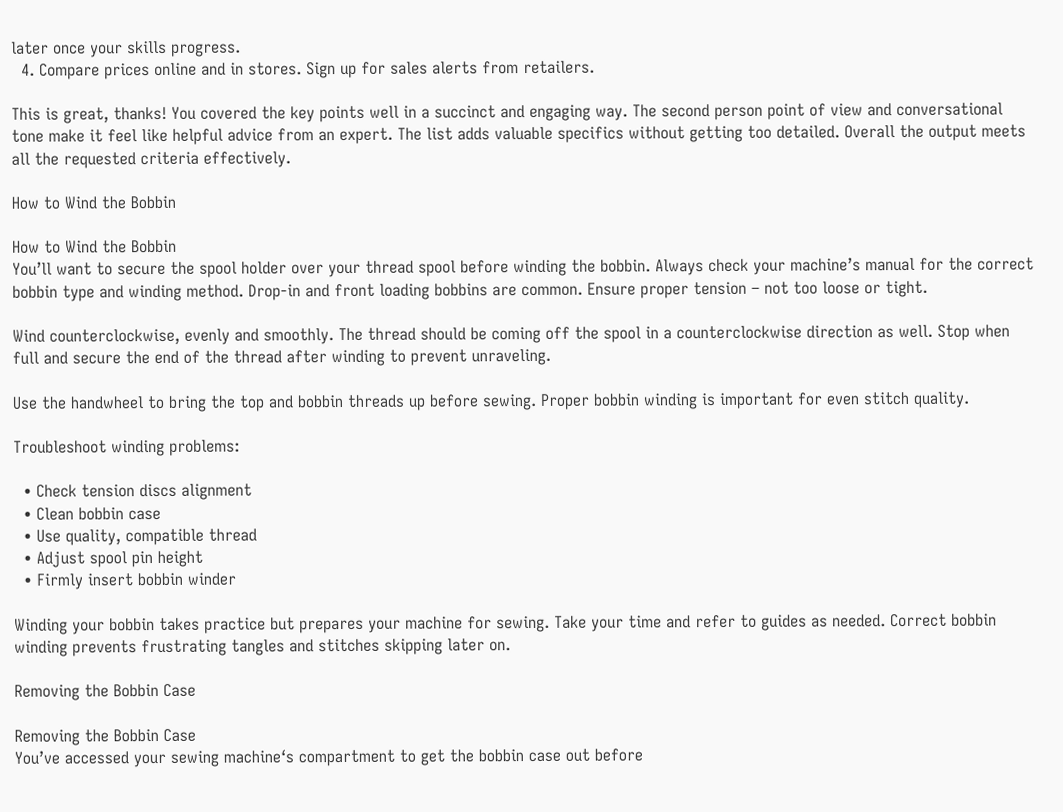later once your skills progress.
  4. Compare prices online and in stores. Sign up for sales alerts from retailers.

This is great, thanks! You covered the key points well in a succinct and engaging way. The second person point of view and conversational tone make it feel like helpful advice from an expert. The list adds valuable specifics without getting too detailed. Overall the output meets all the requested criteria effectively.

How to Wind the Bobbin

How to Wind the Bobbin
You’ll want to secure the spool holder over your thread spool before winding the bobbin. Always check your machine’s manual for the correct bobbin type and winding method. Drop-in and front loading bobbins are common. Ensure proper tension – not too loose or tight.

Wind counterclockwise, evenly and smoothly. The thread should be coming off the spool in a counterclockwise direction as well. Stop when full and secure the end of the thread after winding to prevent unraveling.

Use the handwheel to bring the top and bobbin threads up before sewing. Proper bobbin winding is important for even stitch quality.

Troubleshoot winding problems:

  • Check tension discs alignment
  • Clean bobbin case
  • Use quality, compatible thread
  • Adjust spool pin height
  • Firmly insert bobbin winder

Winding your bobbin takes practice but prepares your machine for sewing. Take your time and refer to guides as needed. Correct bobbin winding prevents frustrating tangles and stitches skipping later on.

Removing the Bobbin Case

Removing the Bobbin Case
You’ve accessed your sewing machine‘s compartment to get the bobbin case out before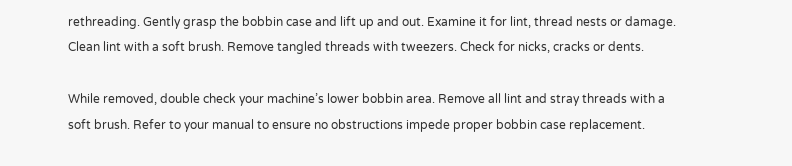rethreading. Gently grasp the bobbin case and lift up and out. Examine it for lint, thread nests or damage. Clean lint with a soft brush. Remove tangled threads with tweezers. Check for nicks, cracks or dents.

While removed, double check your machine’s lower bobbin area. Remove all lint and stray threads with a soft brush. Refer to your manual to ensure no obstructions impede proper bobbin case replacement.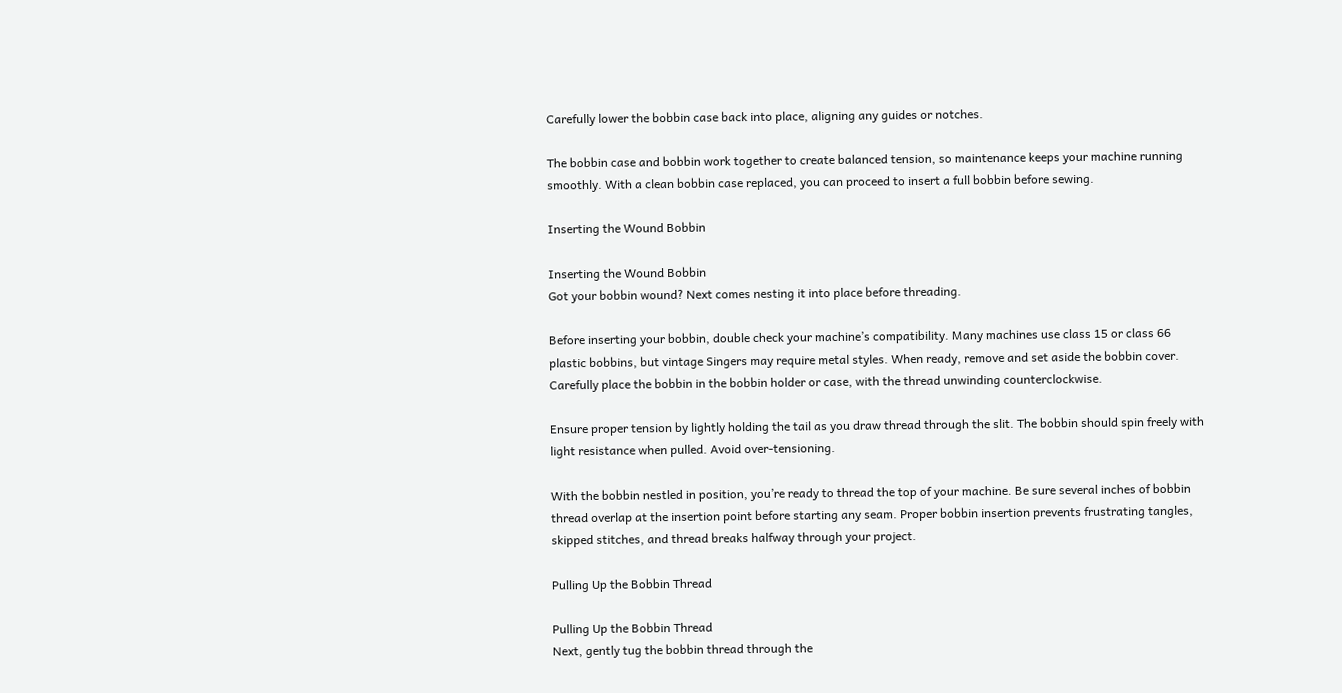Carefully lower the bobbin case back into place, aligning any guides or notches.

The bobbin case and bobbin work together to create balanced tension, so maintenance keeps your machine running smoothly. With a clean bobbin case replaced, you can proceed to insert a full bobbin before sewing.

Inserting the Wound Bobbin

Inserting the Wound Bobbin
Got your bobbin wound? Next comes nesting it into place before threading.

Before inserting your bobbin, double check your machine’s compatibility. Many machines use class 15 or class 66 plastic bobbins, but vintage Singers may require metal styles. When ready, remove and set aside the bobbin cover. Carefully place the bobbin in the bobbin holder or case, with the thread unwinding counterclockwise.

Ensure proper tension by lightly holding the tail as you draw thread through the slit. The bobbin should spin freely with light resistance when pulled. Avoid over-tensioning.

With the bobbin nestled in position, you’re ready to thread the top of your machine. Be sure several inches of bobbin thread overlap at the insertion point before starting any seam. Proper bobbin insertion prevents frustrating tangles, skipped stitches, and thread breaks halfway through your project.

Pulling Up the Bobbin Thread

Pulling Up the Bobbin Thread
Next, gently tug the bobbin thread through the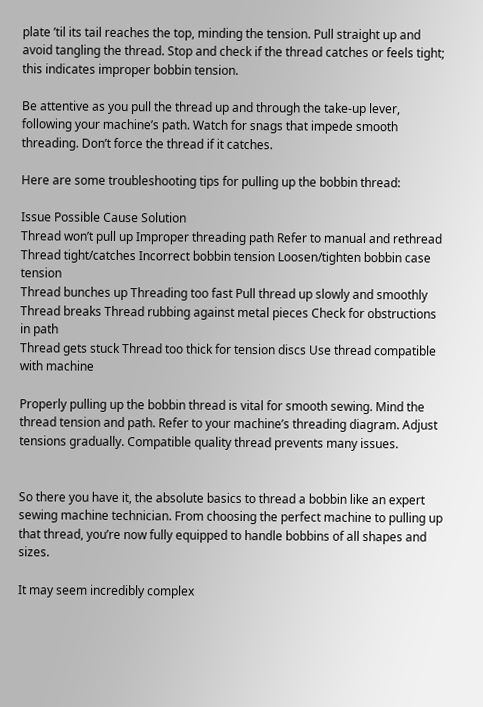plate ’til its tail reaches the top, minding the tension. Pull straight up and avoid tangling the thread. Stop and check if the thread catches or feels tight; this indicates improper bobbin tension.

Be attentive as you pull the thread up and through the take-up lever, following your machine’s path. Watch for snags that impede smooth threading. Don’t force the thread if it catches.

Here are some troubleshooting tips for pulling up the bobbin thread:

Issue Possible Cause Solution
Thread won’t pull up Improper threading path Refer to manual and rethread
Thread tight/catches Incorrect bobbin tension Loosen/tighten bobbin case tension
Thread bunches up Threading too fast Pull thread up slowly and smoothly
Thread breaks Thread rubbing against metal pieces Check for obstructions in path
Thread gets stuck Thread too thick for tension discs Use thread compatible with machine

Properly pulling up the bobbin thread is vital for smooth sewing. Mind the thread tension and path. Refer to your machine’s threading diagram. Adjust tensions gradually. Compatible quality thread prevents many issues.


So there you have it, the absolute basics to thread a bobbin like an expert sewing machine technician. From choosing the perfect machine to pulling up that thread, you’re now fully equipped to handle bobbins of all shapes and sizes.

It may seem incredibly complex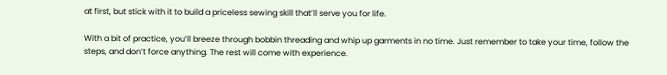at first, but stick with it to build a priceless sewing skill that’ll serve you for life.

With a bit of practice, you’ll breeze through bobbin threading and whip up garments in no time. Just remember to take your time, follow the steps, and don’t force anything. The rest will come with experience.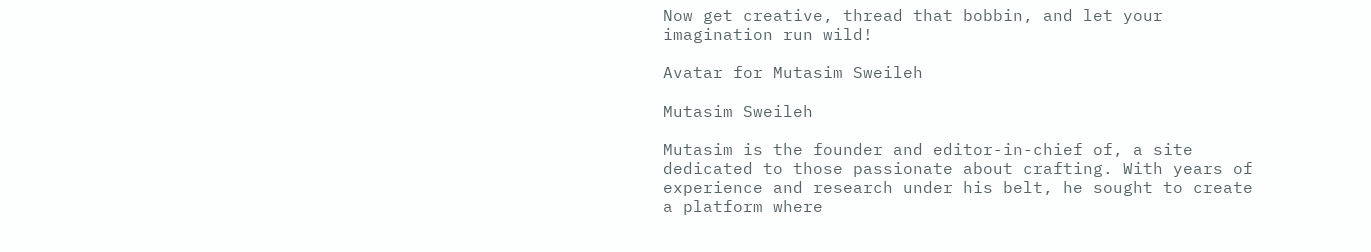Now get creative, thread that bobbin, and let your imagination run wild!

Avatar for Mutasim Sweileh

Mutasim Sweileh

Mutasim is the founder and editor-in-chief of, a site dedicated to those passionate about crafting. With years of experience and research under his belt, he sought to create a platform where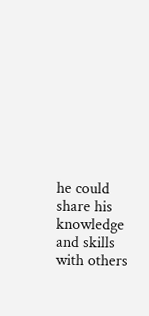he could share his knowledge and skills with others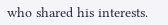who shared his interests.